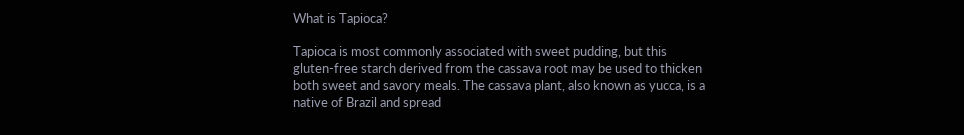What is Tapioca?

Tapioca is most commonly associated with sweet pudding, but this gluten-free starch derived from the cassava root may be used to thicken both sweet and savory meals. The cassava plant, also known as yucca, is a native of Brazil and spread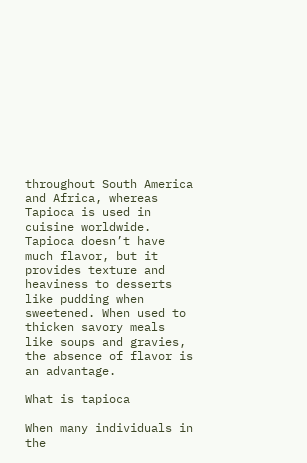throughout South America and Africa, whereas Tapioca is used in cuisine worldwide. Tapioca doesn’t have much flavor, but it provides texture and heaviness to desserts like pudding when sweetened. When used to thicken savory meals like soups and gravies, the absence of flavor is an advantage.

What is tapioca

When many individuals in the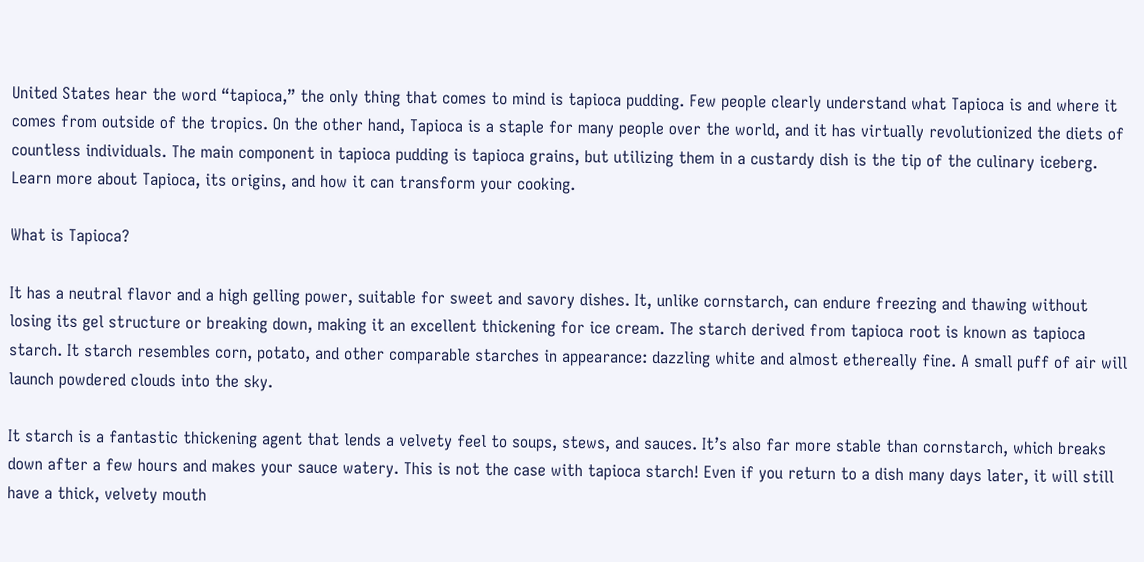United States hear the word “tapioca,” the only thing that comes to mind is tapioca pudding. Few people clearly understand what Tapioca is and where it comes from outside of the tropics. On the other hand, Tapioca is a staple for many people over the world, and it has virtually revolutionized the diets of countless individuals. The main component in tapioca pudding is tapioca grains, but utilizing them in a custardy dish is the tip of the culinary iceberg. Learn more about Tapioca, its origins, and how it can transform your cooking.

What is Tapioca?

It has a neutral flavor and a high gelling power, suitable for sweet and savory dishes. It, unlike cornstarch, can endure freezing and thawing without losing its gel structure or breaking down, making it an excellent thickening for ice cream. The starch derived from tapioca root is known as tapioca starch. It starch resembles corn, potato, and other comparable starches in appearance: dazzling white and almost ethereally fine. A small puff of air will launch powdered clouds into the sky.

It starch is a fantastic thickening agent that lends a velvety feel to soups, stews, and sauces. It’s also far more stable than cornstarch, which breaks down after a few hours and makes your sauce watery. This is not the case with tapioca starch! Even if you return to a dish many days later, it will still have a thick, velvety mouth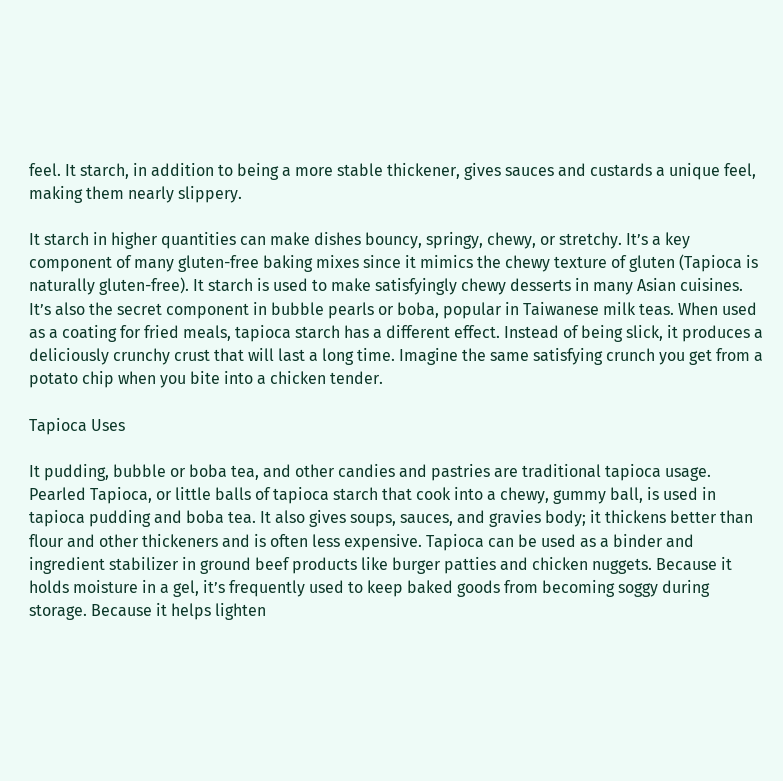feel. It starch, in addition to being a more stable thickener, gives sauces and custards a unique feel, making them nearly slippery.

It starch in higher quantities can make dishes bouncy, springy, chewy, or stretchy. It’s a key component of many gluten-free baking mixes since it mimics the chewy texture of gluten (Tapioca is naturally gluten-free). It starch is used to make satisfyingly chewy desserts in many Asian cuisines. It’s also the secret component in bubble pearls or boba, popular in Taiwanese milk teas. When used as a coating for fried meals, tapioca starch has a different effect. Instead of being slick, it produces a deliciously crunchy crust that will last a long time. Imagine the same satisfying crunch you get from a potato chip when you bite into a chicken tender.

Tapioca Uses

It pudding, bubble or boba tea, and other candies and pastries are traditional tapioca usage. Pearled Tapioca, or little balls of tapioca starch that cook into a chewy, gummy ball, is used in tapioca pudding and boba tea. It also gives soups, sauces, and gravies body; it thickens better than flour and other thickeners and is often less expensive. Tapioca can be used as a binder and ingredient stabilizer in ground beef products like burger patties and chicken nuggets. Because it holds moisture in a gel, it’s frequently used to keep baked goods from becoming soggy during storage. Because it helps lighten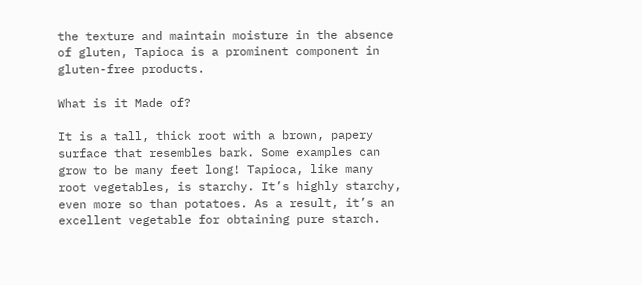the texture and maintain moisture in the absence of gluten, Tapioca is a prominent component in gluten-free products.

What is it Made of?

It is a tall, thick root with a brown, papery surface that resembles bark. Some examples can grow to be many feet long! Tapioca, like many root vegetables, is starchy. It’s highly starchy, even more so than potatoes. As a result, it’s an excellent vegetable for obtaining pure starch.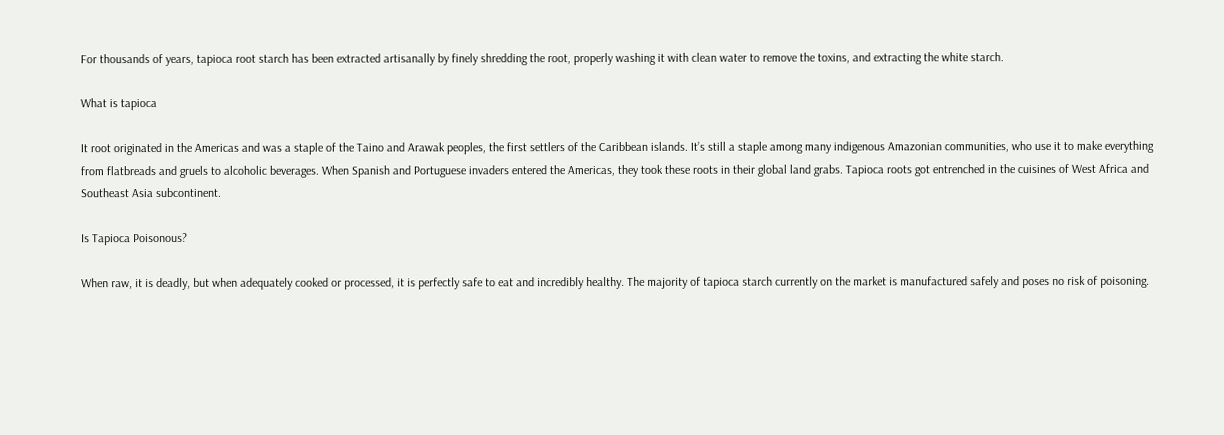For thousands of years, tapioca root starch has been extracted artisanally by finely shredding the root, properly washing it with clean water to remove the toxins, and extracting the white starch.

What is tapioca

It root originated in the Americas and was a staple of the Taino and Arawak peoples, the first settlers of the Caribbean islands. It’s still a staple among many indigenous Amazonian communities, who use it to make everything from flatbreads and gruels to alcoholic beverages. When Spanish and Portuguese invaders entered the Americas, they took these roots in their global land grabs. Tapioca roots got entrenched in the cuisines of West Africa and Southeast Asia subcontinent.

Is Tapioca Poisonous?

When raw, it is deadly, but when adequately cooked or processed, it is perfectly safe to eat and incredibly healthy. The majority of tapioca starch currently on the market is manufactured safely and poses no risk of poisoning.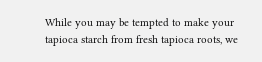While you may be tempted to make your tapioca starch from fresh tapioca roots, we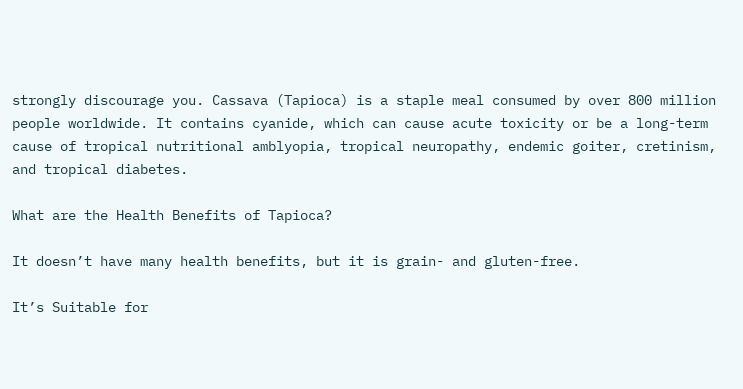strongly discourage you. Cassava (Tapioca) is a staple meal consumed by over 800 million people worldwide. It contains cyanide, which can cause acute toxicity or be a long-term cause of tropical nutritional amblyopia, tropical neuropathy, endemic goiter, cretinism, and tropical diabetes.

What are the Health Benefits of Tapioca?

It doesn’t have many health benefits, but it is grain- and gluten-free.

It’s Suitable for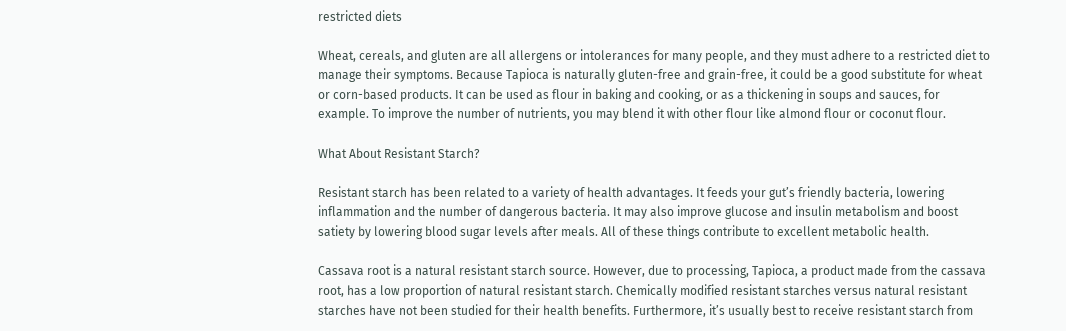restricted diets

Wheat, cereals, and gluten are all allergens or intolerances for many people, and they must adhere to a restricted diet to manage their symptoms. Because Tapioca is naturally gluten-free and grain-free, it could be a good substitute for wheat or corn-based products. It can be used as flour in baking and cooking, or as a thickening in soups and sauces, for example. To improve the number of nutrients, you may blend it with other flour like almond flour or coconut flour.

What About Resistant Starch?

Resistant starch has been related to a variety of health advantages. It feeds your gut’s friendly bacteria, lowering inflammation and the number of dangerous bacteria. It may also improve glucose and insulin metabolism and boost satiety by lowering blood sugar levels after meals. All of these things contribute to excellent metabolic health.

Cassava root is a natural resistant starch source. However, due to processing, Tapioca, a product made from the cassava root, has a low proportion of natural resistant starch. Chemically modified resistant starches versus natural resistant starches have not been studied for their health benefits. Furthermore, it’s usually best to receive resistant starch from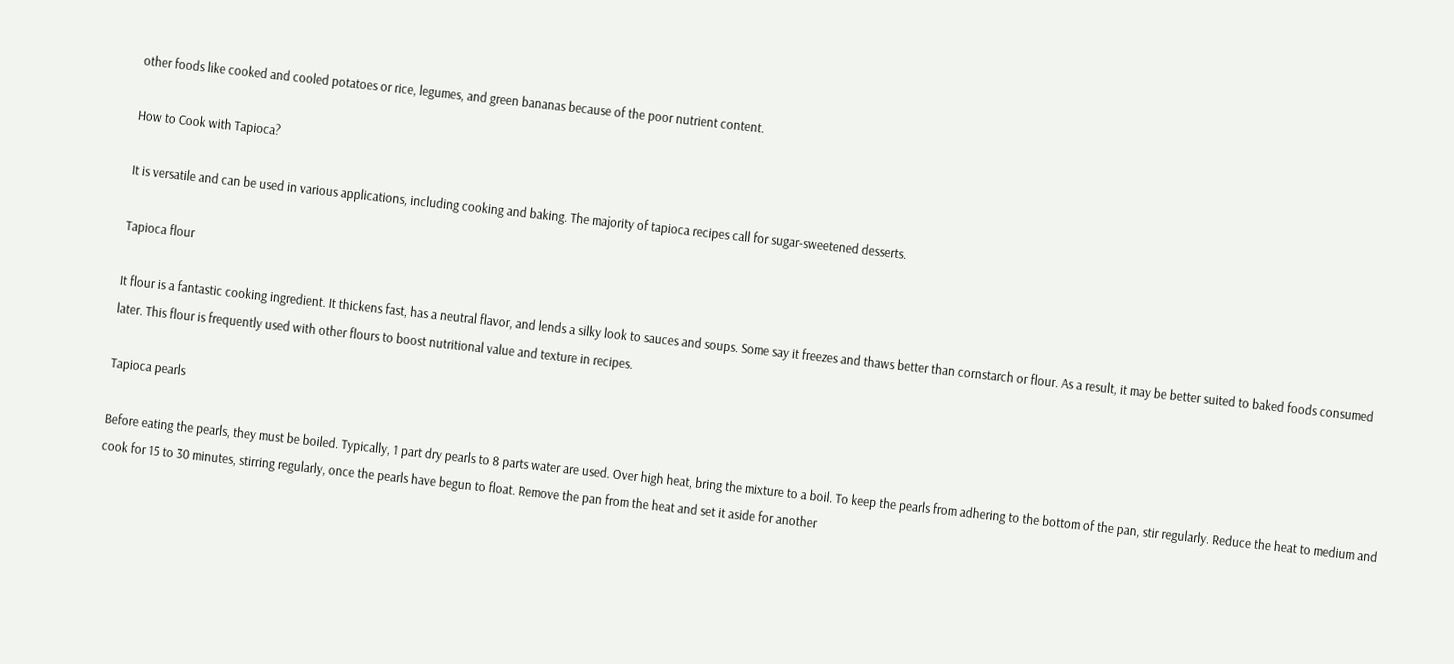other foods like cooked and cooled potatoes or rice, legumes, and green bananas because of the poor nutrient content.

How to Cook with Tapioca?

It is versatile and can be used in various applications, including cooking and baking. The majority of tapioca recipes call for sugar-sweetened desserts.

Tapioca flour

It flour is a fantastic cooking ingredient. It thickens fast, has a neutral flavor, and lends a silky look to sauces and soups. Some say it freezes and thaws better than cornstarch or flour. As a result, it may be better suited to baked foods consumed later. This flour is frequently used with other flours to boost nutritional value and texture in recipes.

Tapioca pearls

Before eating the pearls, they must be boiled. Typically, 1 part dry pearls to 8 parts water are used. Over high heat, bring the mixture to a boil. To keep the pearls from adhering to the bottom of the pan, stir regularly. Reduce the heat to medium and cook for 15 to 30 minutes, stirring regularly, once the pearls have begun to float. Remove the pan from the heat and set it aside for another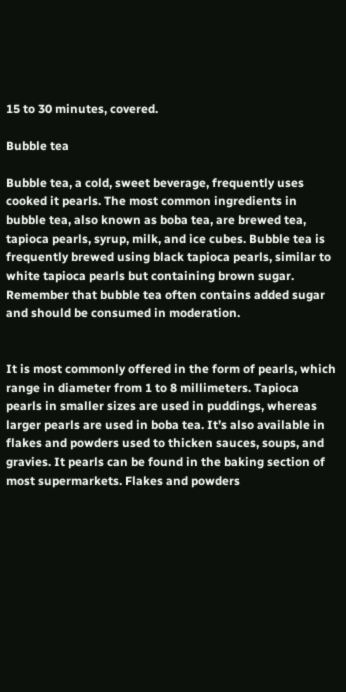15 to 30 minutes, covered.

Bubble tea

Bubble tea, a cold, sweet beverage, frequently uses cooked it pearls. The most common ingredients in bubble tea, also known as boba tea, are brewed tea, tapioca pearls, syrup, milk, and ice cubes. Bubble tea is frequently brewed using black tapioca pearls, similar to white tapioca pearls but containing brown sugar. Remember that bubble tea often contains added sugar and should be consumed in moderation.


It is most commonly offered in the form of pearls, which range in diameter from 1 to 8 millimeters. Tapioca pearls in smaller sizes are used in puddings, whereas larger pearls are used in boba tea. It’s also available in flakes and powders used to thicken sauces, soups, and gravies. It pearls can be found in the baking section of most supermarkets. Flakes and powders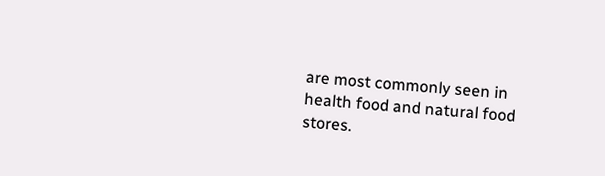are most commonly seen in health food and natural food stores.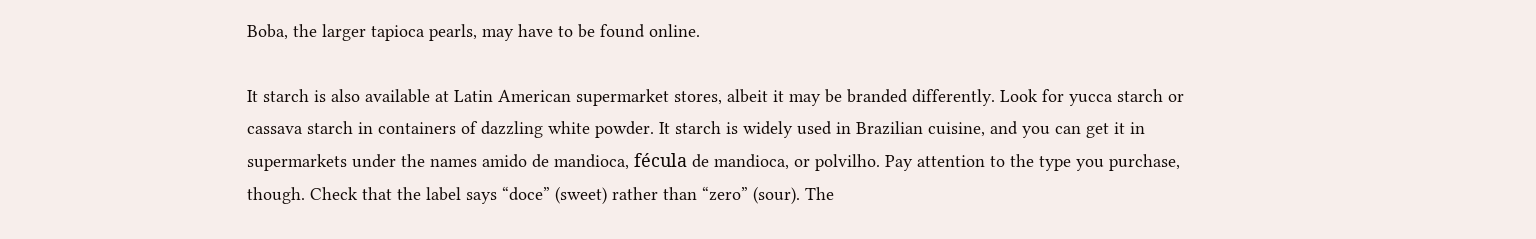Boba, the larger tapioca pearls, may have to be found online.

It starch is also available at Latin American supermarket stores, albeit it may be branded differently. Look for yucca starch or cassava starch in containers of dazzling white powder. It starch is widely used in Brazilian cuisine, and you can get it in supermarkets under the names amido de mandioca, fécula de mandioca, or polvilho. Pay attention to the type you purchase, though. Check that the label says “doce” (sweet) rather than “zero” (sour). The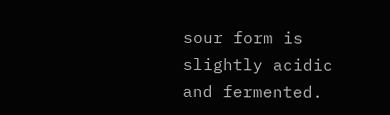sour form is slightly acidic and fermented.